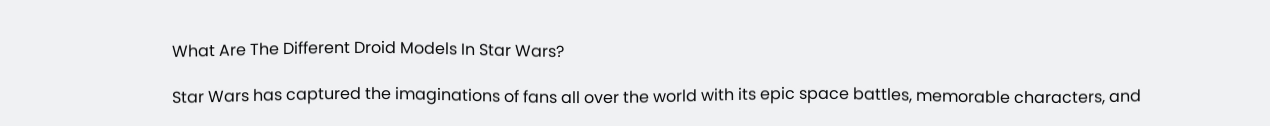What Are The Different Droid Models In Star Wars?

Star Wars has captured the imaginations of fans all over the world with its epic space battles, memorable characters, and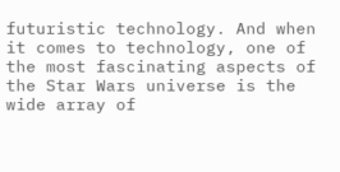futuristic technology. And when it comes to technology, one of the most fascinating aspects of the Star Wars universe is the wide array of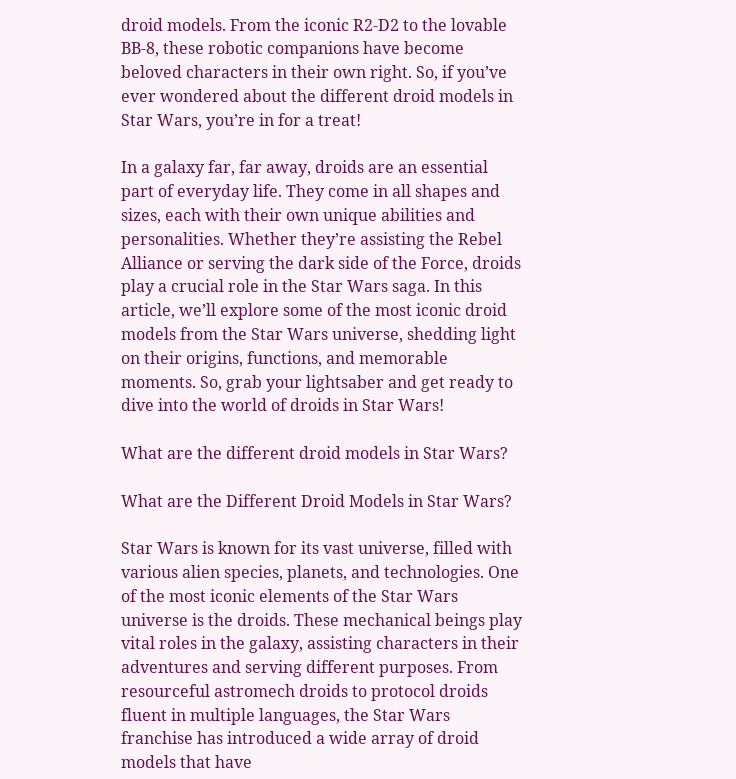droid models. From the iconic R2-D2 to the lovable BB-8, these robotic companions have become beloved characters in their own right. So, if you’ve ever wondered about the different droid models in Star Wars, you’re in for a treat!

In a galaxy far, far away, droids are an essential part of everyday life. They come in all shapes and sizes, each with their own unique abilities and personalities. Whether they’re assisting the Rebel Alliance or serving the dark side of the Force, droids play a crucial role in the Star Wars saga. In this article, we’ll explore some of the most iconic droid models from the Star Wars universe, shedding light on their origins, functions, and memorable moments. So, grab your lightsaber and get ready to dive into the world of droids in Star Wars!

What are the different droid models in Star Wars?

What are the Different Droid Models in Star Wars?

Star Wars is known for its vast universe, filled with various alien species, planets, and technologies. One of the most iconic elements of the Star Wars universe is the droids. These mechanical beings play vital roles in the galaxy, assisting characters in their adventures and serving different purposes. From resourceful astromech droids to protocol droids fluent in multiple languages, the Star Wars franchise has introduced a wide array of droid models that have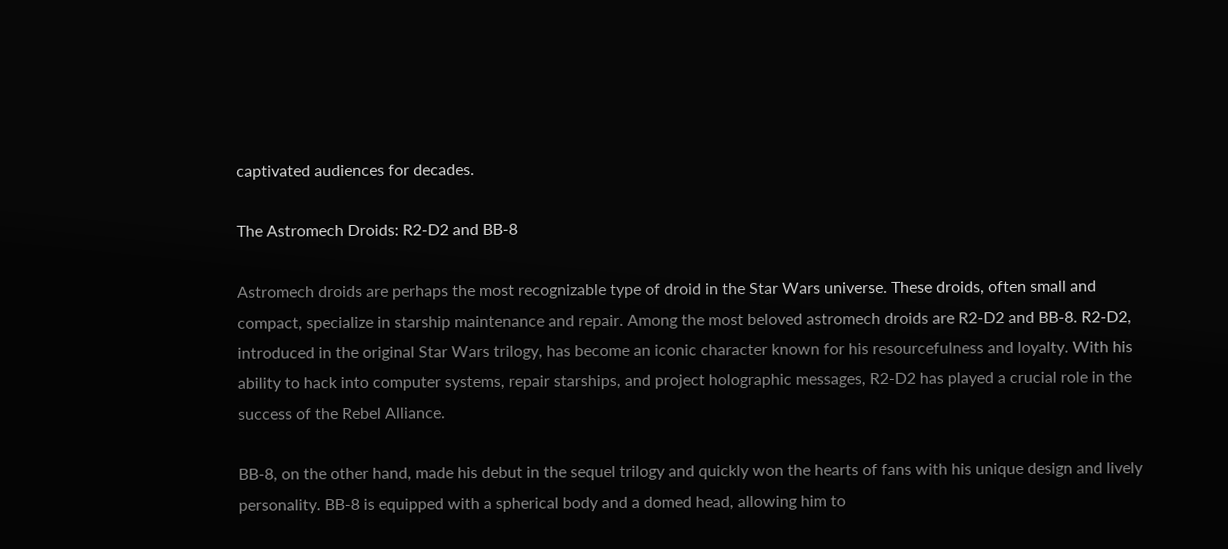captivated audiences for decades.

The Astromech Droids: R2-D2 and BB-8

Astromech droids are perhaps the most recognizable type of droid in the Star Wars universe. These droids, often small and compact, specialize in starship maintenance and repair. Among the most beloved astromech droids are R2-D2 and BB-8. R2-D2, introduced in the original Star Wars trilogy, has become an iconic character known for his resourcefulness and loyalty. With his ability to hack into computer systems, repair starships, and project holographic messages, R2-D2 has played a crucial role in the success of the Rebel Alliance.

BB-8, on the other hand, made his debut in the sequel trilogy and quickly won the hearts of fans with his unique design and lively personality. BB-8 is equipped with a spherical body and a domed head, allowing him to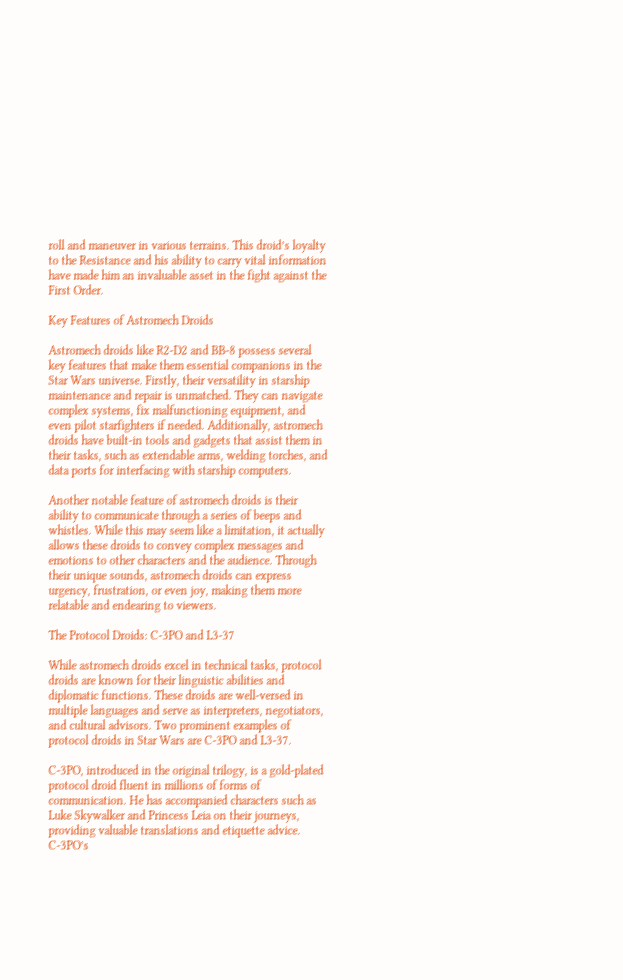roll and maneuver in various terrains. This droid’s loyalty to the Resistance and his ability to carry vital information have made him an invaluable asset in the fight against the First Order.

Key Features of Astromech Droids

Astromech droids like R2-D2 and BB-8 possess several key features that make them essential companions in the Star Wars universe. Firstly, their versatility in starship maintenance and repair is unmatched. They can navigate complex systems, fix malfunctioning equipment, and even pilot starfighters if needed. Additionally, astromech droids have built-in tools and gadgets that assist them in their tasks, such as extendable arms, welding torches, and data ports for interfacing with starship computers.

Another notable feature of astromech droids is their ability to communicate through a series of beeps and whistles. While this may seem like a limitation, it actually allows these droids to convey complex messages and emotions to other characters and the audience. Through their unique sounds, astromech droids can express urgency, frustration, or even joy, making them more relatable and endearing to viewers.

The Protocol Droids: C-3PO and L3-37

While astromech droids excel in technical tasks, protocol droids are known for their linguistic abilities and diplomatic functions. These droids are well-versed in multiple languages and serve as interpreters, negotiators, and cultural advisors. Two prominent examples of protocol droids in Star Wars are C-3PO and L3-37.

C-3PO, introduced in the original trilogy, is a gold-plated protocol droid fluent in millions of forms of communication. He has accompanied characters such as Luke Skywalker and Princess Leia on their journeys, providing valuable translations and etiquette advice. C-3PO’s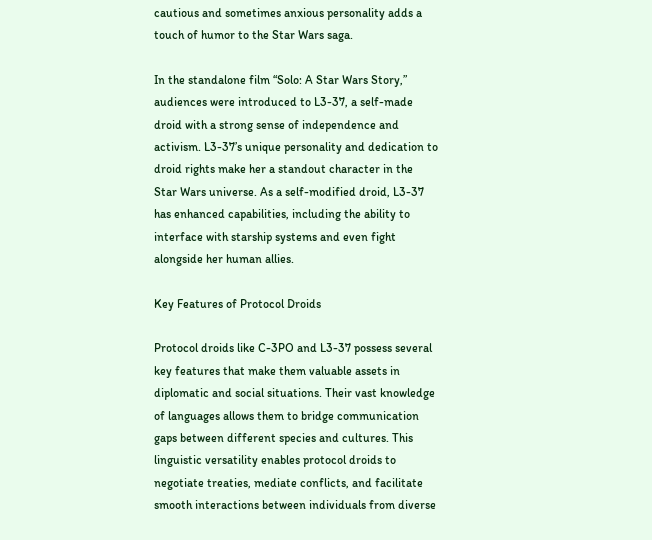cautious and sometimes anxious personality adds a touch of humor to the Star Wars saga.

In the standalone film “Solo: A Star Wars Story,” audiences were introduced to L3-37, a self-made droid with a strong sense of independence and activism. L3-37’s unique personality and dedication to droid rights make her a standout character in the Star Wars universe. As a self-modified droid, L3-37 has enhanced capabilities, including the ability to interface with starship systems and even fight alongside her human allies.

Key Features of Protocol Droids

Protocol droids like C-3PO and L3-37 possess several key features that make them valuable assets in diplomatic and social situations. Their vast knowledge of languages allows them to bridge communication gaps between different species and cultures. This linguistic versatility enables protocol droids to negotiate treaties, mediate conflicts, and facilitate smooth interactions between individuals from diverse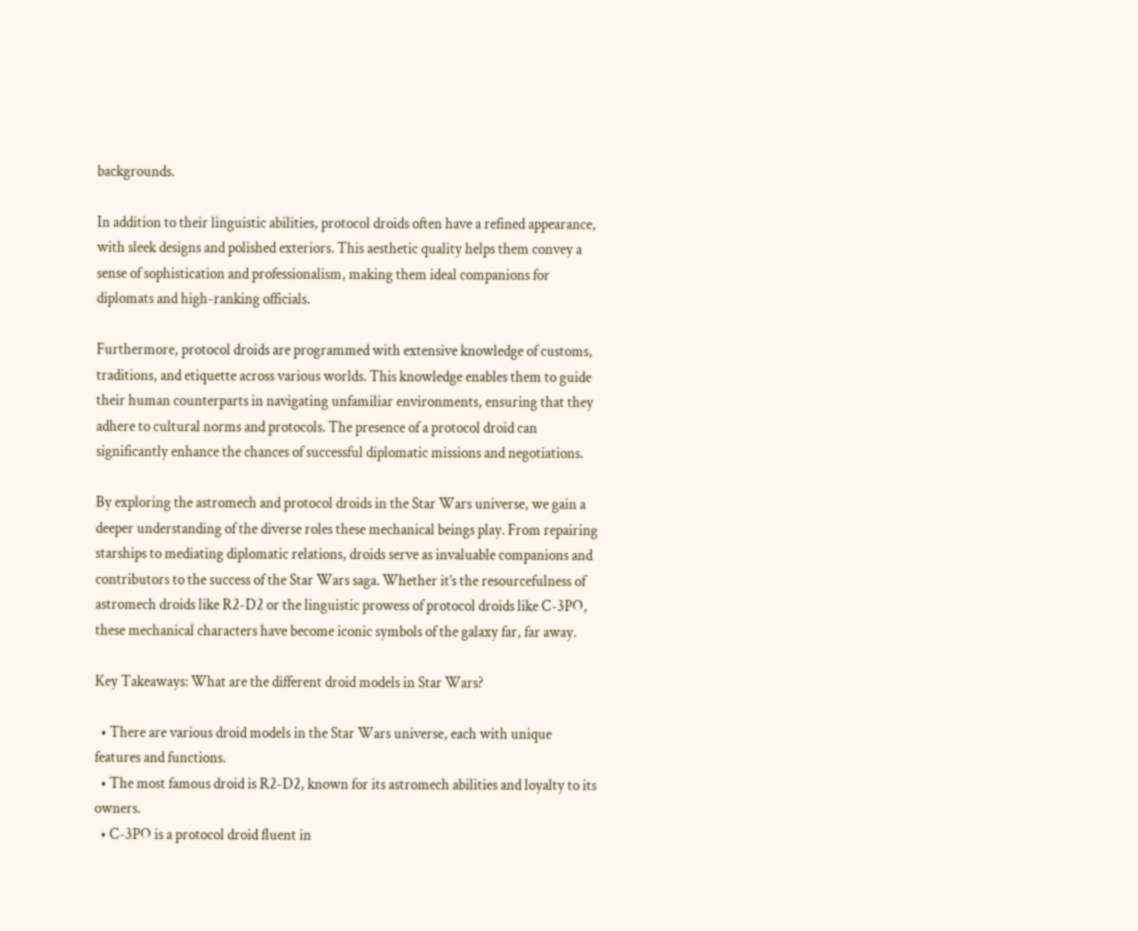backgrounds.

In addition to their linguistic abilities, protocol droids often have a refined appearance, with sleek designs and polished exteriors. This aesthetic quality helps them convey a sense of sophistication and professionalism, making them ideal companions for diplomats and high-ranking officials.

Furthermore, protocol droids are programmed with extensive knowledge of customs, traditions, and etiquette across various worlds. This knowledge enables them to guide their human counterparts in navigating unfamiliar environments, ensuring that they adhere to cultural norms and protocols. The presence of a protocol droid can significantly enhance the chances of successful diplomatic missions and negotiations.

By exploring the astromech and protocol droids in the Star Wars universe, we gain a deeper understanding of the diverse roles these mechanical beings play. From repairing starships to mediating diplomatic relations, droids serve as invaluable companions and contributors to the success of the Star Wars saga. Whether it’s the resourcefulness of astromech droids like R2-D2 or the linguistic prowess of protocol droids like C-3PO, these mechanical characters have become iconic symbols of the galaxy far, far away.

Key Takeaways: What are the different droid models in Star Wars?

  • There are various droid models in the Star Wars universe, each with unique features and functions.
  • The most famous droid is R2-D2, known for its astromech abilities and loyalty to its owners.
  • C-3PO is a protocol droid fluent in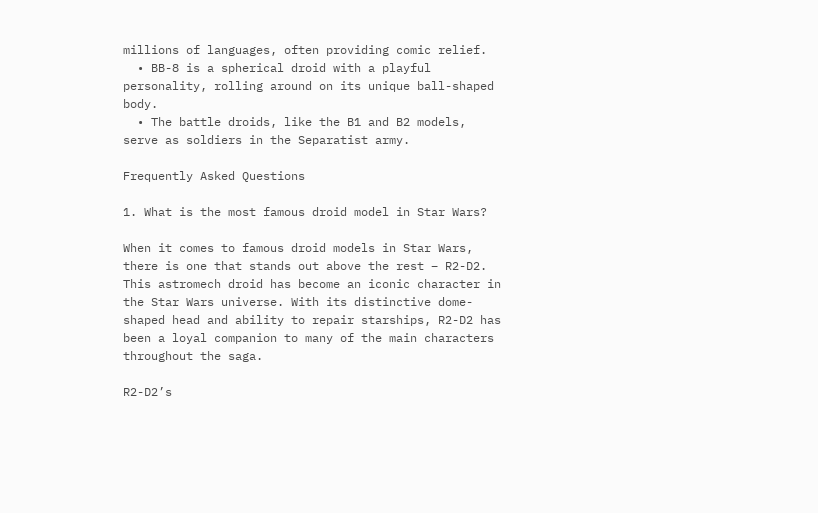millions of languages, often providing comic relief.
  • BB-8 is a spherical droid with a playful personality, rolling around on its unique ball-shaped body.
  • The battle droids, like the B1 and B2 models, serve as soldiers in the Separatist army.

Frequently Asked Questions

1. What is the most famous droid model in Star Wars?

When it comes to famous droid models in Star Wars, there is one that stands out above the rest – R2-D2. This astromech droid has become an iconic character in the Star Wars universe. With its distinctive dome-shaped head and ability to repair starships, R2-D2 has been a loyal companion to many of the main characters throughout the saga.

R2-D2’s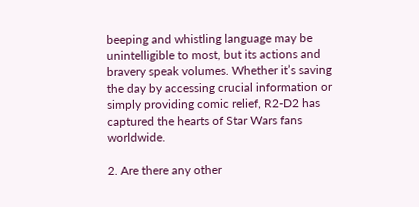beeping and whistling language may be unintelligible to most, but its actions and bravery speak volumes. Whether it’s saving the day by accessing crucial information or simply providing comic relief, R2-D2 has captured the hearts of Star Wars fans worldwide.

2. Are there any other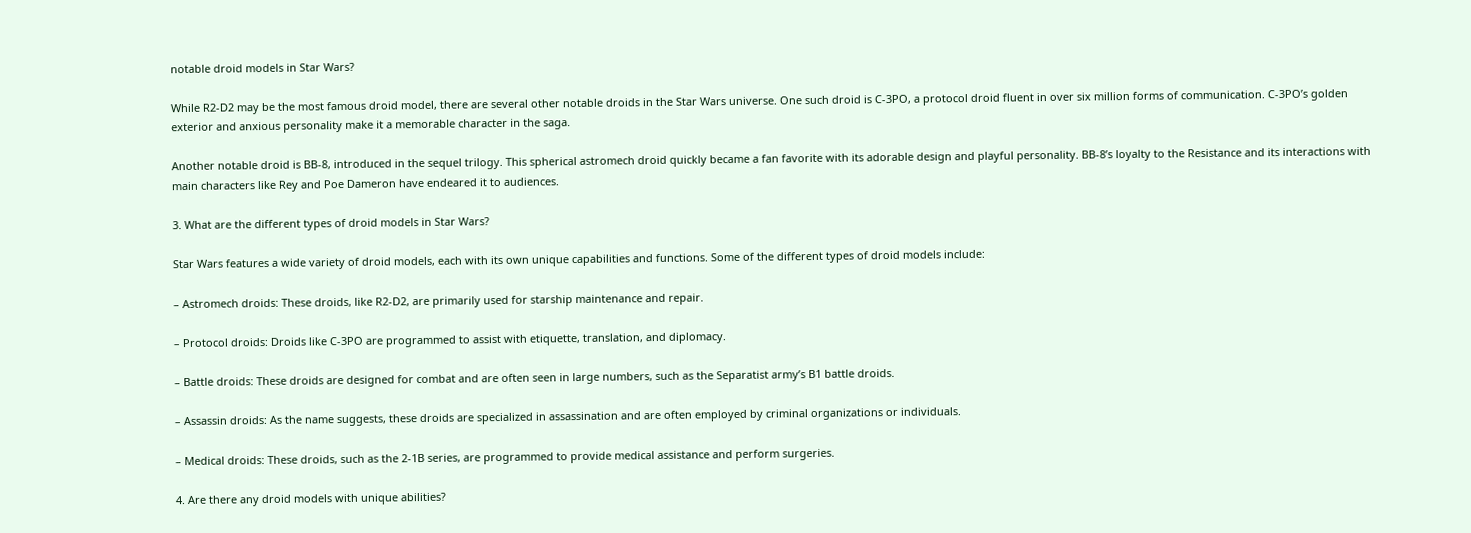notable droid models in Star Wars?

While R2-D2 may be the most famous droid model, there are several other notable droids in the Star Wars universe. One such droid is C-3PO, a protocol droid fluent in over six million forms of communication. C-3PO’s golden exterior and anxious personality make it a memorable character in the saga.

Another notable droid is BB-8, introduced in the sequel trilogy. This spherical astromech droid quickly became a fan favorite with its adorable design and playful personality. BB-8’s loyalty to the Resistance and its interactions with main characters like Rey and Poe Dameron have endeared it to audiences.

3. What are the different types of droid models in Star Wars?

Star Wars features a wide variety of droid models, each with its own unique capabilities and functions. Some of the different types of droid models include:

– Astromech droids: These droids, like R2-D2, are primarily used for starship maintenance and repair.

– Protocol droids: Droids like C-3PO are programmed to assist with etiquette, translation, and diplomacy.

– Battle droids: These droids are designed for combat and are often seen in large numbers, such as the Separatist army’s B1 battle droids.

– Assassin droids: As the name suggests, these droids are specialized in assassination and are often employed by criminal organizations or individuals.

– Medical droids: These droids, such as the 2-1B series, are programmed to provide medical assistance and perform surgeries.

4. Are there any droid models with unique abilities?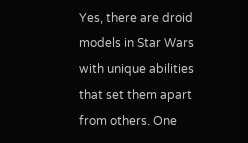Yes, there are droid models in Star Wars with unique abilities that set them apart from others. One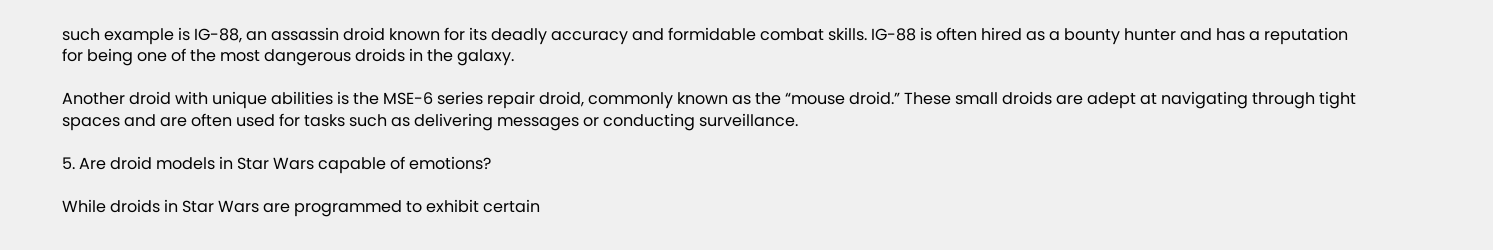such example is IG-88, an assassin droid known for its deadly accuracy and formidable combat skills. IG-88 is often hired as a bounty hunter and has a reputation for being one of the most dangerous droids in the galaxy.

Another droid with unique abilities is the MSE-6 series repair droid, commonly known as the “mouse droid.” These small droids are adept at navigating through tight spaces and are often used for tasks such as delivering messages or conducting surveillance.

5. Are droid models in Star Wars capable of emotions?

While droids in Star Wars are programmed to exhibit certain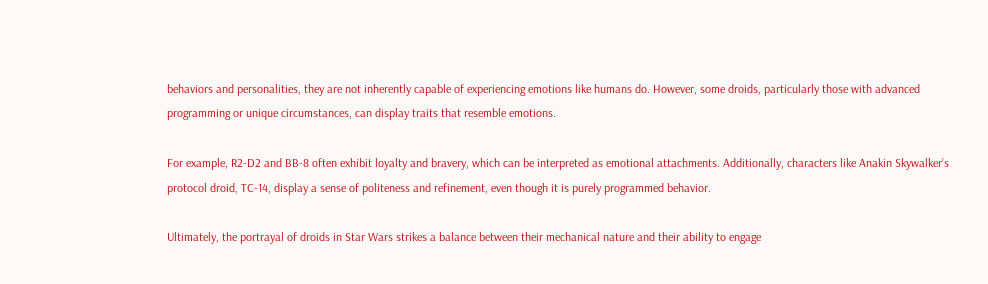behaviors and personalities, they are not inherently capable of experiencing emotions like humans do. However, some droids, particularly those with advanced programming or unique circumstances, can display traits that resemble emotions.

For example, R2-D2 and BB-8 often exhibit loyalty and bravery, which can be interpreted as emotional attachments. Additionally, characters like Anakin Skywalker’s protocol droid, TC-14, display a sense of politeness and refinement, even though it is purely programmed behavior.

Ultimately, the portrayal of droids in Star Wars strikes a balance between their mechanical nature and their ability to engage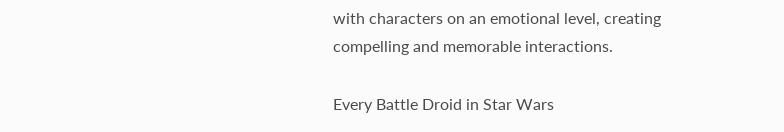with characters on an emotional level, creating compelling and memorable interactions.

Every Battle Droid in Star Wars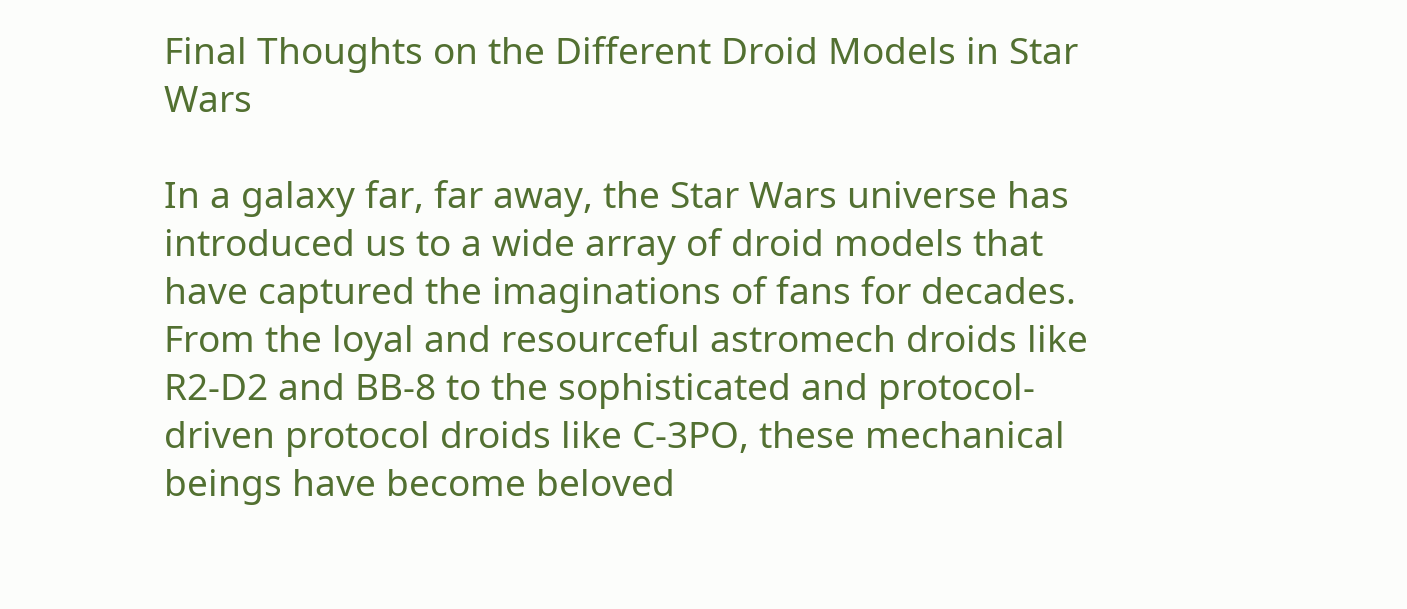Final Thoughts on the Different Droid Models in Star Wars

In a galaxy far, far away, the Star Wars universe has introduced us to a wide array of droid models that have captured the imaginations of fans for decades. From the loyal and resourceful astromech droids like R2-D2 and BB-8 to the sophisticated and protocol-driven protocol droids like C-3PO, these mechanical beings have become beloved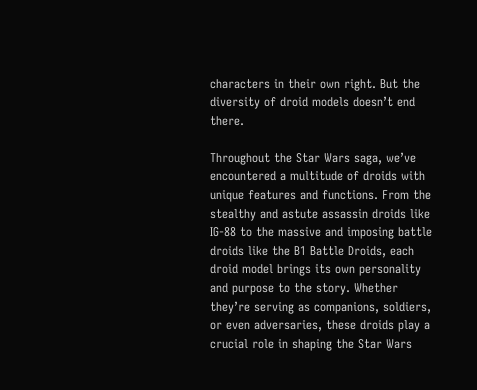characters in their own right. But the diversity of droid models doesn’t end there.

Throughout the Star Wars saga, we’ve encountered a multitude of droids with unique features and functions. From the stealthy and astute assassin droids like IG-88 to the massive and imposing battle droids like the B1 Battle Droids, each droid model brings its own personality and purpose to the story. Whether they’re serving as companions, soldiers, or even adversaries, these droids play a crucial role in shaping the Star Wars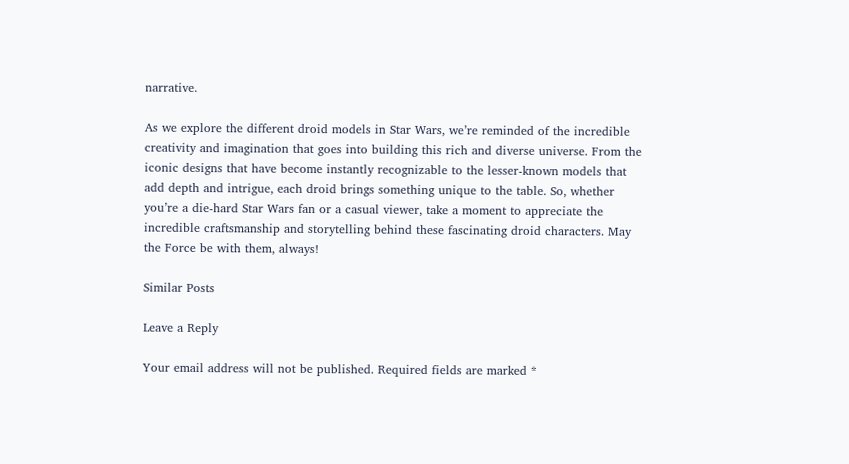narrative.

As we explore the different droid models in Star Wars, we’re reminded of the incredible creativity and imagination that goes into building this rich and diverse universe. From the iconic designs that have become instantly recognizable to the lesser-known models that add depth and intrigue, each droid brings something unique to the table. So, whether you’re a die-hard Star Wars fan or a casual viewer, take a moment to appreciate the incredible craftsmanship and storytelling behind these fascinating droid characters. May the Force be with them, always!

Similar Posts

Leave a Reply

Your email address will not be published. Required fields are marked *